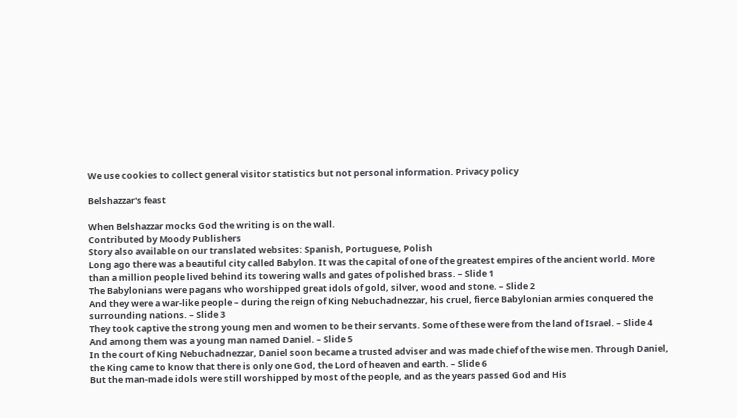We use cookies to collect general visitor statistics but not personal information. Privacy policy

Belshazzar's feast

When Belshazzar mocks God the writing is on the wall.
Contributed by Moody Publishers
Story also available on our translated websites: Spanish, Portuguese, Polish
Long ago there was a beautiful city called Babylon. It was the capital of one of the greatest empires of the ancient world. More than a million people lived behind its towering walls and gates of polished brass. – Slide 1
The Babylonians were pagans who worshipped great idols of gold, silver, wood and stone. – Slide 2
And they were a war-like people – during the reign of King Nebuchadnezzar, his cruel, fierce Babylonian armies conquered the surrounding nations. – Slide 3
They took captive the strong young men and women to be their servants. Some of these were from the land of Israel. – Slide 4
And among them was a young man named Daniel. – Slide 5
In the court of King Nebuchadnezzar, Daniel soon became a trusted adviser and was made chief of the wise men. Through Daniel, the King came to know that there is only one God, the Lord of heaven and earth. – Slide 6
But the man-made idols were still worshipped by most of the people, and as the years passed God and His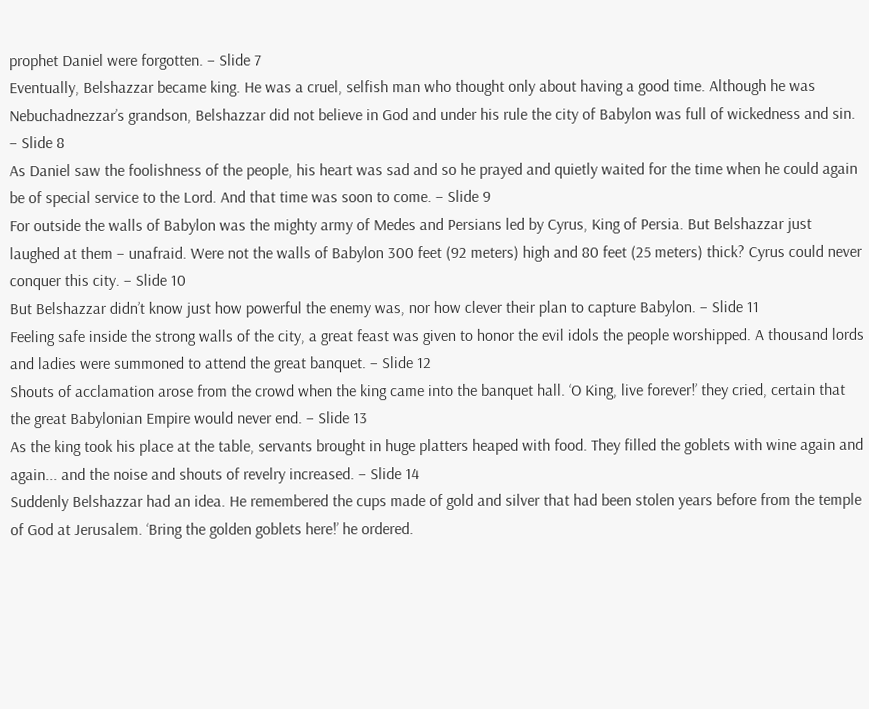prophet Daniel were forgotten. – Slide 7
Eventually, Belshazzar became king. He was a cruel, selfish man who thought only about having a good time. Although he was Nebuchadnezzar’s grandson, Belshazzar did not believe in God and under his rule the city of Babylon was full of wickedness and sin. – Slide 8
As Daniel saw the foolishness of the people, his heart was sad and so he prayed and quietly waited for the time when he could again be of special service to the Lord. And that time was soon to come. – Slide 9
For outside the walls of Babylon was the mighty army of Medes and Persians led by Cyrus, King of Persia. But Belshazzar just laughed at them – unafraid. Were not the walls of Babylon 300 feet (92 meters) high and 80 feet (25 meters) thick? Cyrus could never conquer this city. – Slide 10
But Belshazzar didn’t know just how powerful the enemy was, nor how clever their plan to capture Babylon. – Slide 11
Feeling safe inside the strong walls of the city, a great feast was given to honor the evil idols the people worshipped. A thousand lords and ladies were summoned to attend the great banquet. – Slide 12
Shouts of acclamation arose from the crowd when the king came into the banquet hall. ‘O King, live forever!’ they cried, certain that the great Babylonian Empire would never end. – Slide 13
As the king took his place at the table, servants brought in huge platters heaped with food. They filled the goblets with wine again and again... and the noise and shouts of revelry increased. – Slide 14
Suddenly Belshazzar had an idea. He remembered the cups made of gold and silver that had been stolen years before from the temple of God at Jerusalem. ‘Bring the golden goblets here!’ he ordered.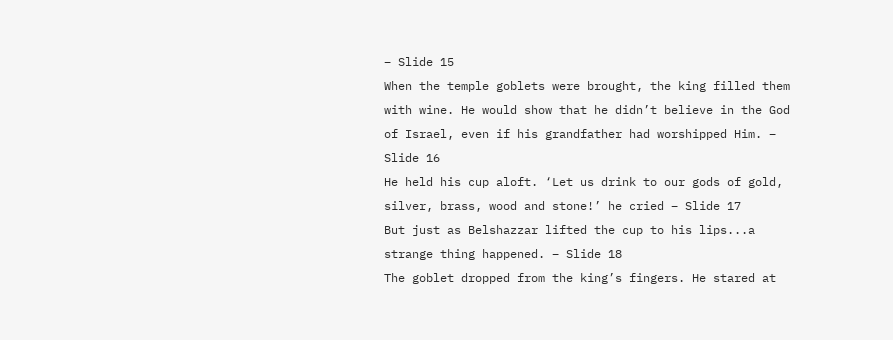– Slide 15
When the temple goblets were brought, the king filled them with wine. He would show that he didn’t believe in the God of Israel, even if his grandfather had worshipped Him. – Slide 16
He held his cup aloft. ‘Let us drink to our gods of gold, silver, brass, wood and stone!’ he cried – Slide 17
But just as Belshazzar lifted the cup to his lips...a strange thing happened. – Slide 18
The goblet dropped from the king’s fingers. He stared at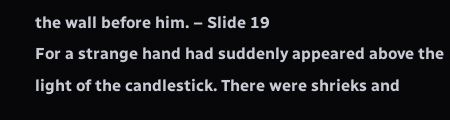the wall before him. – Slide 19
For a strange hand had suddenly appeared above the light of the candlestick. There were shrieks and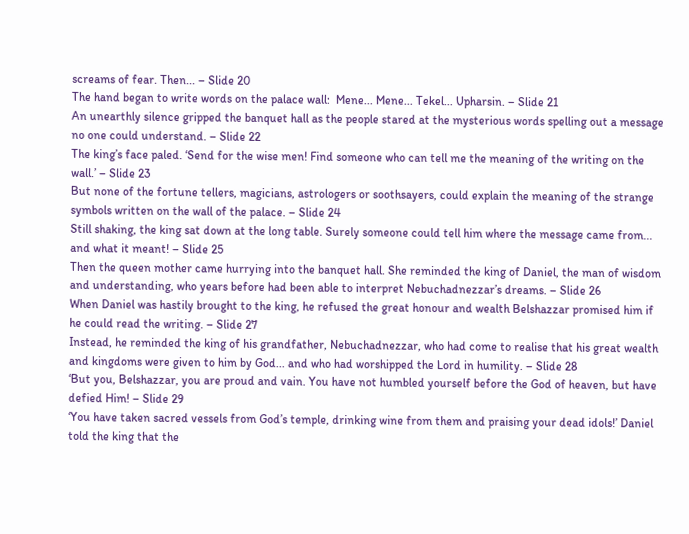screams of fear. Then... – Slide 20
The hand began to write words on the palace wall:  Mene... Mene... Tekel... Upharsin. – Slide 21
An unearthly silence gripped the banquet hall as the people stared at the mysterious words spelling out a message no one could understand. – Slide 22
The king’s face paled. ‘Send for the wise men! Find someone who can tell me the meaning of the writing on the wall.’ – Slide 23
But none of the fortune tellers, magicians, astrologers or soothsayers, could explain the meaning of the strange symbols written on the wall of the palace. – Slide 24
Still shaking, the king sat down at the long table. Surely someone could tell him where the message came from... and what it meant! – Slide 25
Then the queen mother came hurrying into the banquet hall. She reminded the king of Daniel, the man of wisdom and understanding, who years before had been able to interpret Nebuchadnezzar’s dreams. – Slide 26
When Daniel was hastily brought to the king, he refused the great honour and wealth Belshazzar promised him if he could read the writing. – Slide 27
Instead, he reminded the king of his grandfather, Nebuchadnezzar, who had come to realise that his great wealth and kingdoms were given to him by God... and who had worshipped the Lord in humility. – Slide 28
‘But you, Belshazzar, you are proud and vain. You have not humbled yourself before the God of heaven, but have defied Him! – Slide 29
‘You have taken sacred vessels from God’s temple, drinking wine from them and praising your dead idols!’ Daniel told the king that the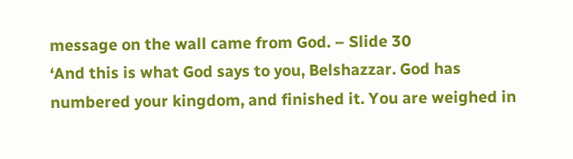message on the wall came from God. – Slide 30
‘And this is what God says to you, Belshazzar. God has numbered your kingdom, and finished it. You are weighed in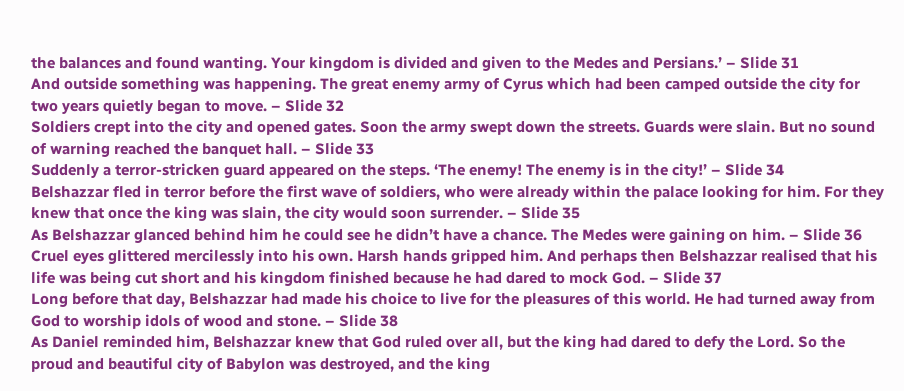the balances and found wanting. Your kingdom is divided and given to the Medes and Persians.’ – Slide 31
And outside something was happening. The great enemy army of Cyrus which had been camped outside the city for two years quietly began to move. – Slide 32
Soldiers crept into the city and opened gates. Soon the army swept down the streets. Guards were slain. But no sound of warning reached the banquet hall. – Slide 33
Suddenly a terror-stricken guard appeared on the steps. ‘The enemy! The enemy is in the city!’ – Slide 34
Belshazzar fled in terror before the first wave of soldiers, who were already within the palace looking for him. For they knew that once the king was slain, the city would soon surrender. – Slide 35
As Belshazzar glanced behind him he could see he didn’t have a chance. The Medes were gaining on him. – Slide 36
Cruel eyes glittered mercilessly into his own. Harsh hands gripped him. And perhaps then Belshazzar realised that his life was being cut short and his kingdom finished because he had dared to mock God. – Slide 37
Long before that day, Belshazzar had made his choice to live for the pleasures of this world. He had turned away from God to worship idols of wood and stone. – Slide 38
As Daniel reminded him, Belshazzar knew that God ruled over all, but the king had dared to defy the Lord. So the proud and beautiful city of Babylon was destroyed, and the king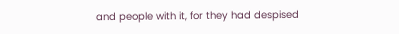and people with it, for they had despised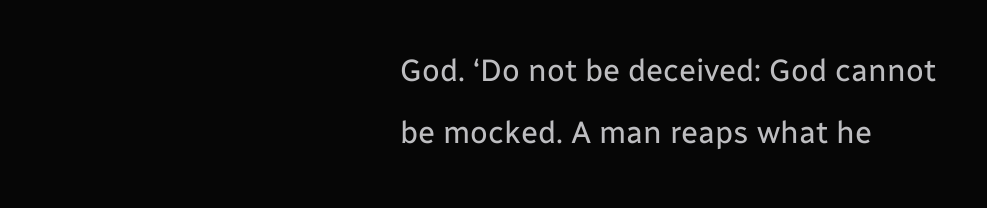God. ‘Do not be deceived: God cannot be mocked. A man reaps what he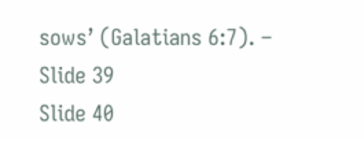sows’ (Galatians 6:7). – Slide 39
Slide 40